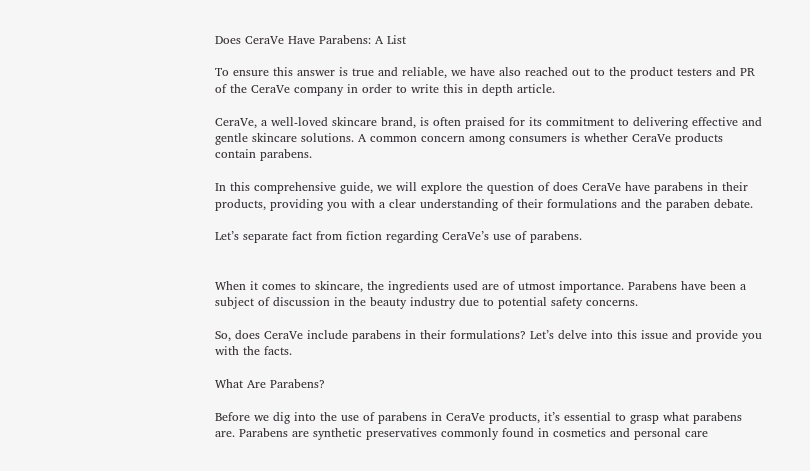Does CeraVe Have Parabens: A List

To ensure this answer is true and reliable, we have also reached out to the product testers and PR of the CeraVe company in order to write this in depth article.

CeraVe, a well-loved skincare brand, is often praised for its commitment to delivering effective and gentle skincare solutions. A common concern among consumers is whether CeraVe products contain parabens.

In this comprehensive guide, we will explore the question of does CeraVe have parabens in their products, providing you with a clear understanding of their formulations and the paraben debate.

Let’s separate fact from fiction regarding CeraVe’s use of parabens.


When it comes to skincare, the ingredients used are of utmost importance. Parabens have been a subject of discussion in the beauty industry due to potential safety concerns.

So, does CeraVe include parabens in their formulations? Let’s delve into this issue and provide you with the facts.

What Are Parabens?

Before we dig into the use of parabens in CeraVe products, it’s essential to grasp what parabens are. Parabens are synthetic preservatives commonly found in cosmetics and personal care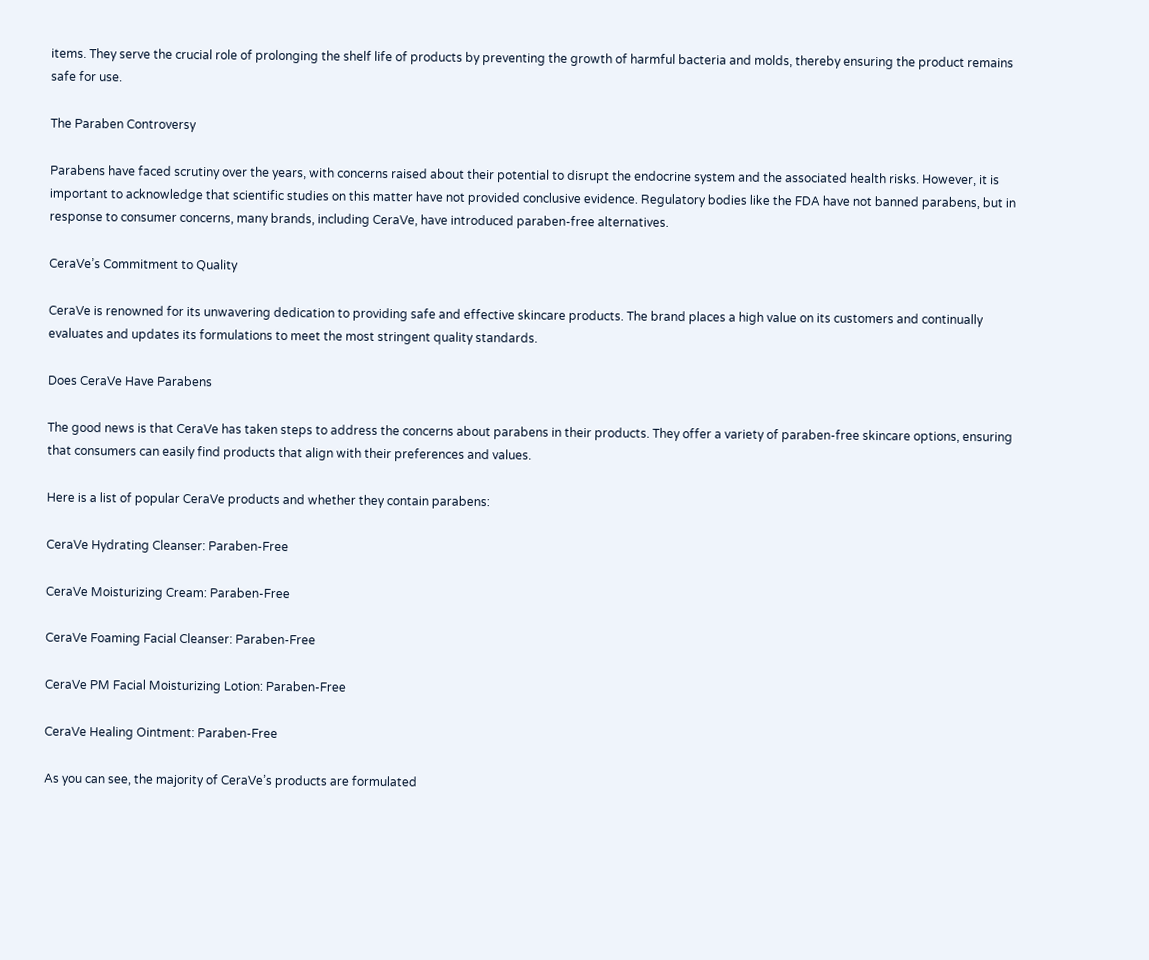items. They serve the crucial role of prolonging the shelf life of products by preventing the growth of harmful bacteria and molds, thereby ensuring the product remains safe for use.

The Paraben Controversy

Parabens have faced scrutiny over the years, with concerns raised about their potential to disrupt the endocrine system and the associated health risks. However, it is important to acknowledge that scientific studies on this matter have not provided conclusive evidence. Regulatory bodies like the FDA have not banned parabens, but in response to consumer concerns, many brands, including CeraVe, have introduced paraben-free alternatives.

CeraVe’s Commitment to Quality

CeraVe is renowned for its unwavering dedication to providing safe and effective skincare products. The brand places a high value on its customers and continually evaluates and updates its formulations to meet the most stringent quality standards.

Does CeraVe Have Parabens

The good news is that CeraVe has taken steps to address the concerns about parabens in their products. They offer a variety of paraben-free skincare options, ensuring that consumers can easily find products that align with their preferences and values.

Here is a list of popular CeraVe products and whether they contain parabens:

CeraVe Hydrating Cleanser: Paraben-Free

CeraVe Moisturizing Cream: Paraben-Free

CeraVe Foaming Facial Cleanser: Paraben-Free

CeraVe PM Facial Moisturizing Lotion: Paraben-Free

CeraVe Healing Ointment: Paraben-Free

As you can see, the majority of CeraVe’s products are formulated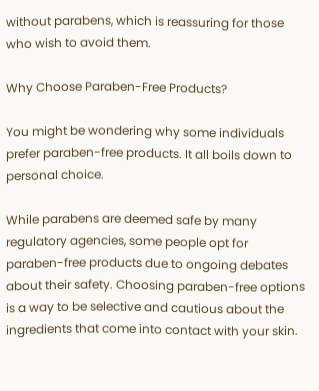without parabens, which is reassuring for those who wish to avoid them.

Why Choose Paraben-Free Products?

You might be wondering why some individuals prefer paraben-free products. It all boils down to personal choice.

While parabens are deemed safe by many regulatory agencies, some people opt for paraben-free products due to ongoing debates about their safety. Choosing paraben-free options is a way to be selective and cautious about the ingredients that come into contact with your skin.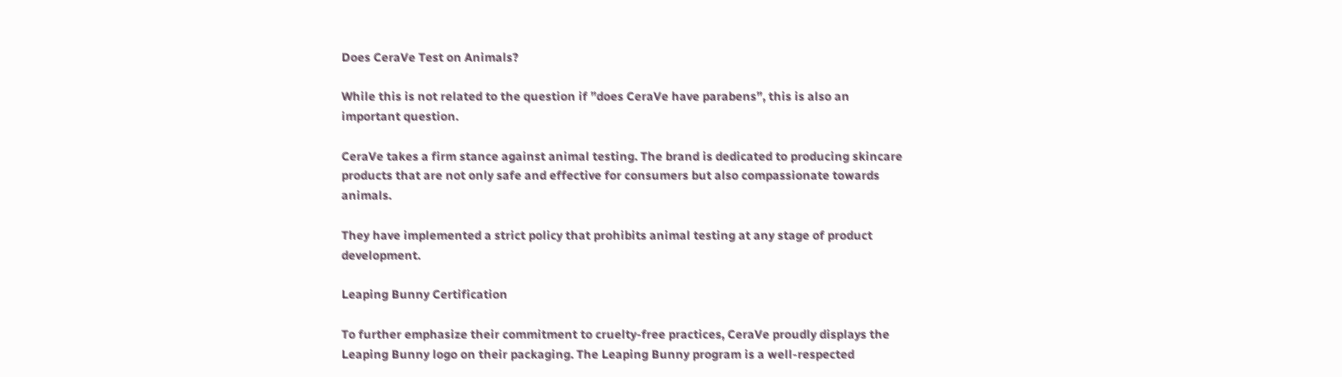Does CeraVe Test on Animals?

While this is not related to the question if ”does CeraVe have parabens”, this is also an important question.

CeraVe takes a firm stance against animal testing. The brand is dedicated to producing skincare products that are not only safe and effective for consumers but also compassionate towards animals.

They have implemented a strict policy that prohibits animal testing at any stage of product development.

Leaping Bunny Certification

To further emphasize their commitment to cruelty-free practices, CeraVe proudly displays the Leaping Bunny logo on their packaging. The Leaping Bunny program is a well-respected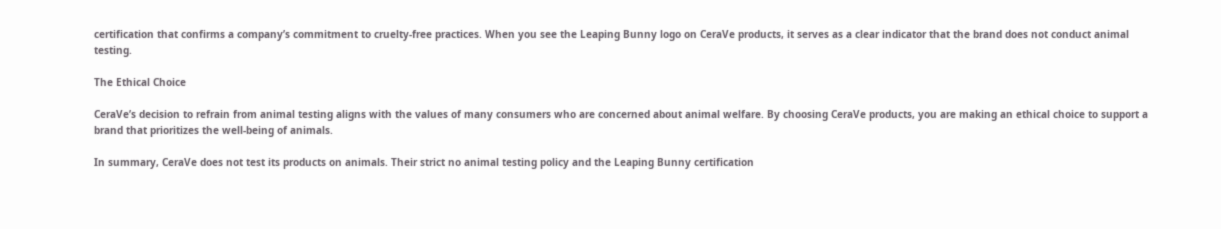certification that confirms a company’s commitment to cruelty-free practices. When you see the Leaping Bunny logo on CeraVe products, it serves as a clear indicator that the brand does not conduct animal testing.

The Ethical Choice

CeraVe’s decision to refrain from animal testing aligns with the values of many consumers who are concerned about animal welfare. By choosing CeraVe products, you are making an ethical choice to support a brand that prioritizes the well-being of animals.

In summary, CeraVe does not test its products on animals. Their strict no animal testing policy and the Leaping Bunny certification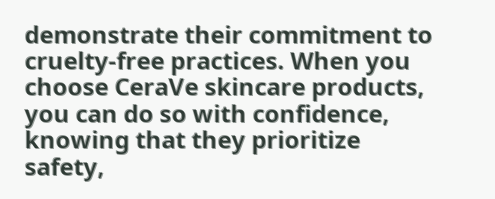demonstrate their commitment to cruelty-free practices. When you choose CeraVe skincare products, you can do so with confidence, knowing that they prioritize safety,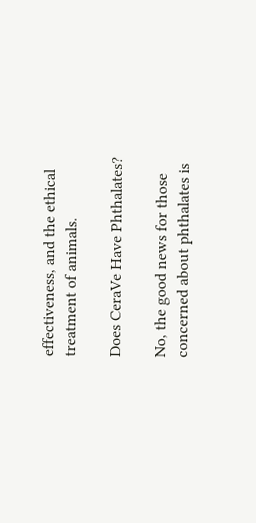effectiveness, and the ethical treatment of animals.

Does CeraVe Have Phthalates?

No, the good news for those concerned about phthalates is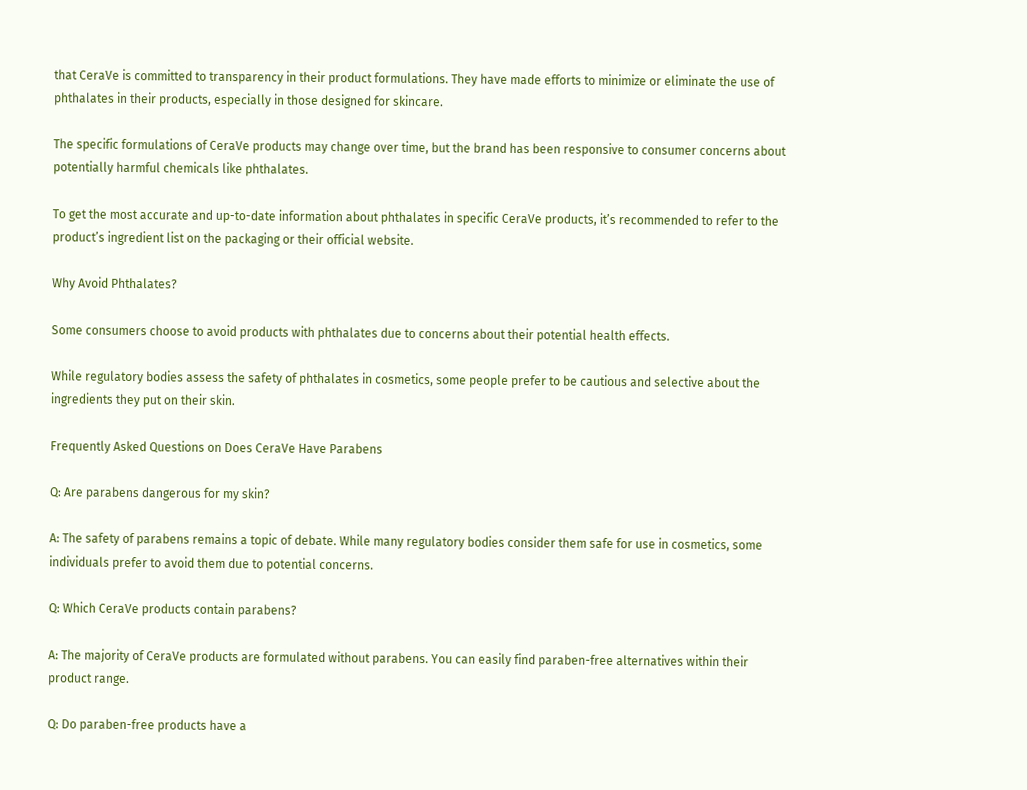that CeraVe is committed to transparency in their product formulations. They have made efforts to minimize or eliminate the use of phthalates in their products, especially in those designed for skincare.

The specific formulations of CeraVe products may change over time, but the brand has been responsive to consumer concerns about potentially harmful chemicals like phthalates.

To get the most accurate and up-to-date information about phthalates in specific CeraVe products, it’s recommended to refer to the product’s ingredient list on the packaging or their official website.

Why Avoid Phthalates?

Some consumers choose to avoid products with phthalates due to concerns about their potential health effects.

While regulatory bodies assess the safety of phthalates in cosmetics, some people prefer to be cautious and selective about the ingredients they put on their skin.

Frequently Asked Questions on Does CeraVe Have Parabens

Q: Are parabens dangerous for my skin?

A: The safety of parabens remains a topic of debate. While many regulatory bodies consider them safe for use in cosmetics, some individuals prefer to avoid them due to potential concerns.

Q: Which CeraVe products contain parabens?

A: The majority of CeraVe products are formulated without parabens. You can easily find paraben-free alternatives within their product range.

Q: Do paraben-free products have a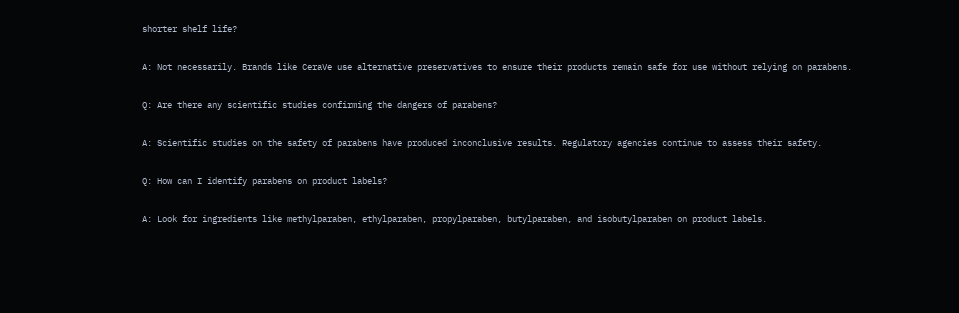shorter shelf life?

A: Not necessarily. Brands like CeraVe use alternative preservatives to ensure their products remain safe for use without relying on parabens.

Q: Are there any scientific studies confirming the dangers of parabens?

A: Scientific studies on the safety of parabens have produced inconclusive results. Regulatory agencies continue to assess their safety.

Q: How can I identify parabens on product labels?

A: Look for ingredients like methylparaben, ethylparaben, propylparaben, butylparaben, and isobutylparaben on product labels.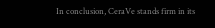In conclusion, CeraVe stands firm in its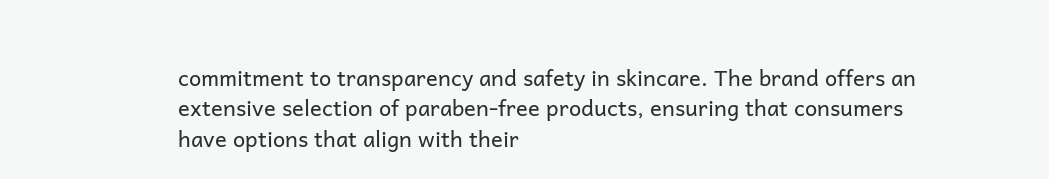commitment to transparency and safety in skincare. The brand offers an extensive selection of paraben-free products, ensuring that consumers have options that align with their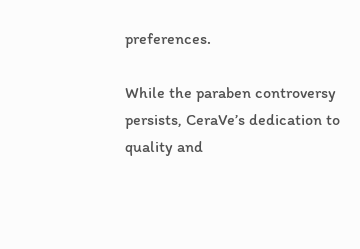preferences.

While the paraben controversy persists, CeraVe’s dedication to quality and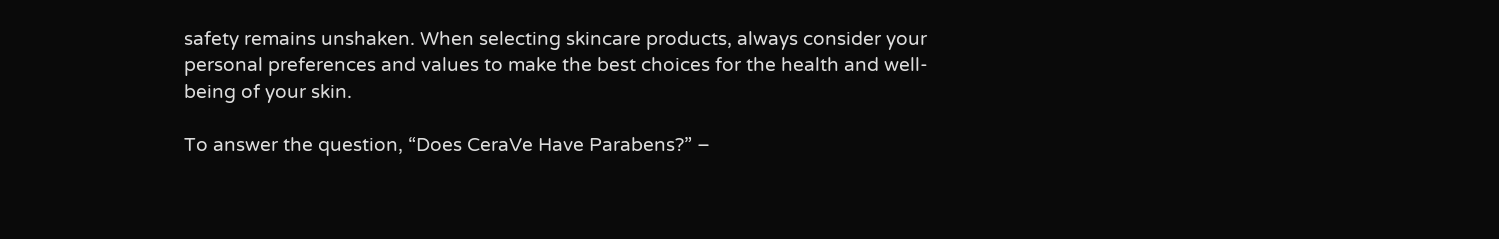safety remains unshaken. When selecting skincare products, always consider your personal preferences and values to make the best choices for the health and well-being of your skin.

To answer the question, “Does CeraVe Have Parabens?” –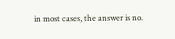in most cases, the answer is no.